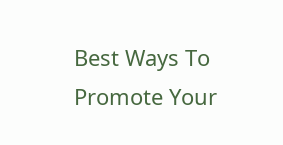Best Ways To Promote Your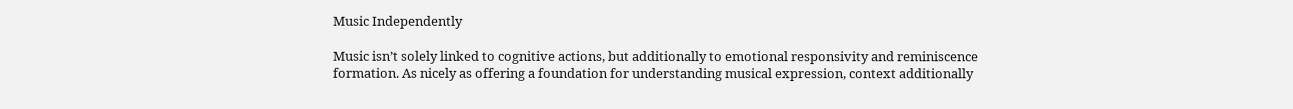Music Independently

Music isn’t solely linked to cognitive actions, but additionally to emotional responsivity and reminiscence formation. As nicely as offering a foundation for understanding musical expression, context additionally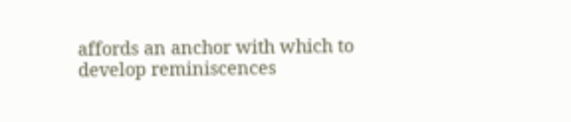affords an anchor with which to develop reminiscences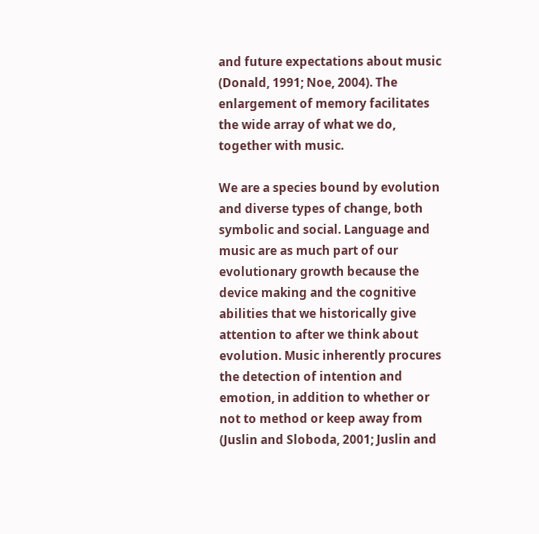and future expectations about music (Donald, 1991; Noe, 2004). The enlargement of memory facilitates the wide array of what we do, together with music.

We are a species bound by evolution and diverse types of change, both symbolic and social. Language and music are as much part of our evolutionary growth because the device making and the cognitive abilities that we historically give attention to after we think about evolution. Music inherently procures the detection of intention and emotion, in addition to whether or not to method or keep away from (Juslin and Sloboda, 2001; Juslin and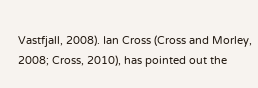Vastfjall, 2008). Ian Cross (Cross and Morley, 2008; Cross, 2010), has pointed out the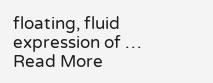floating, fluid expression of … Read More